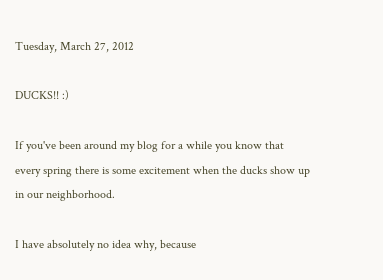Tuesday, March 27, 2012

DUCKS!! :)

If you've been around my blog for a while you know that every spring there is some excitement when the ducks show up in our neighborhood.

I have absolutely no idea why, because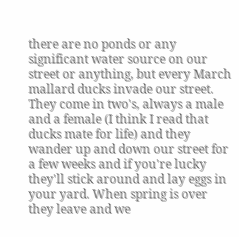there are no ponds or any significant water source on our street or anything, but every March mallard ducks invade our street. They come in two's, always a male and a female (I think I read that ducks mate for life) and they wander up and down our street for a few weeks and if you're lucky they'll stick around and lay eggs in your yard. When spring is over they leave and we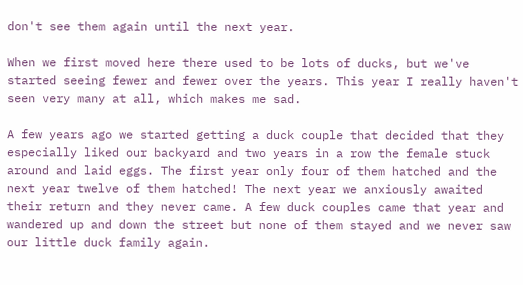don't see them again until the next year.

When we first moved here there used to be lots of ducks, but we've started seeing fewer and fewer over the years. This year I really haven't seen very many at all, which makes me sad.

A few years ago we started getting a duck couple that decided that they especially liked our backyard and two years in a row the female stuck around and laid eggs. The first year only four of them hatched and the next year twelve of them hatched! The next year we anxiously awaited their return and they never came. A few duck couples came that year and wandered up and down the street but none of them stayed and we never saw our little duck family again.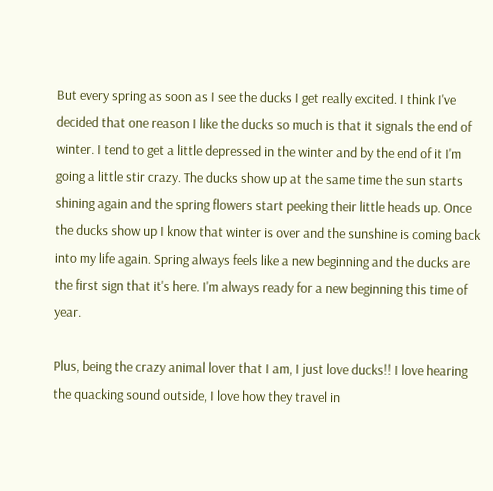But every spring as soon as I see the ducks I get really excited. I think I've decided that one reason I like the ducks so much is that it signals the end of winter. I tend to get a little depressed in the winter and by the end of it I'm going a little stir crazy. The ducks show up at the same time the sun starts shining again and the spring flowers start peeking their little heads up. Once the ducks show up I know that winter is over and the sunshine is coming back into my life again. Spring always feels like a new beginning and the ducks are the first sign that it's here. I'm always ready for a new beginning this time of year.

Plus, being the crazy animal lover that I am, I just love ducks!! I love hearing the quacking sound outside, I love how they travel in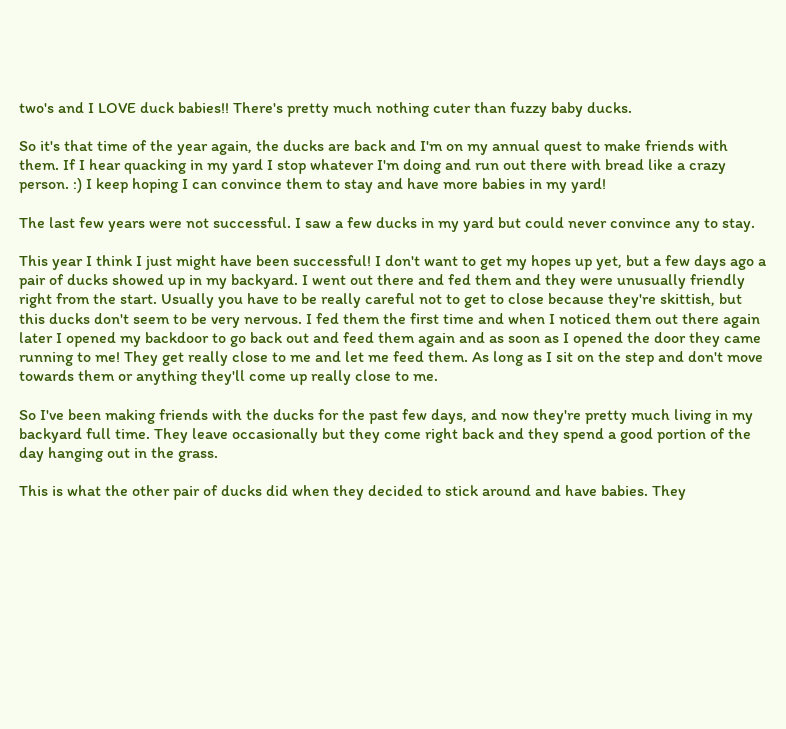two's and I LOVE duck babies!! There's pretty much nothing cuter than fuzzy baby ducks.

So it's that time of the year again, the ducks are back and I'm on my annual quest to make friends with them. If I hear quacking in my yard I stop whatever I'm doing and run out there with bread like a crazy person. :) I keep hoping I can convince them to stay and have more babies in my yard!

The last few years were not successful. I saw a few ducks in my yard but could never convince any to stay.

This year I think I just might have been successful! I don't want to get my hopes up yet, but a few days ago a pair of ducks showed up in my backyard. I went out there and fed them and they were unusually friendly right from the start. Usually you have to be really careful not to get to close because they're skittish, but this ducks don't seem to be very nervous. I fed them the first time and when I noticed them out there again later I opened my backdoor to go back out and feed them again and as soon as I opened the door they came running to me! They get really close to me and let me feed them. As long as I sit on the step and don't move towards them or anything they'll come up really close to me.

So I've been making friends with the ducks for the past few days, and now they're pretty much living in my backyard full time. They leave occasionally but they come right back and they spend a good portion of the day hanging out in the grass.

This is what the other pair of ducks did when they decided to stick around and have babies. They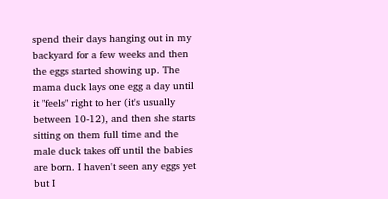spend their days hanging out in my backyard for a few weeks and then the eggs started showing up. The mama duck lays one egg a day until it "feels" right to her (it's usually between 10-12), and then she starts sitting on them full time and the male duck takes off until the babies are born. I haven't seen any eggs yet but I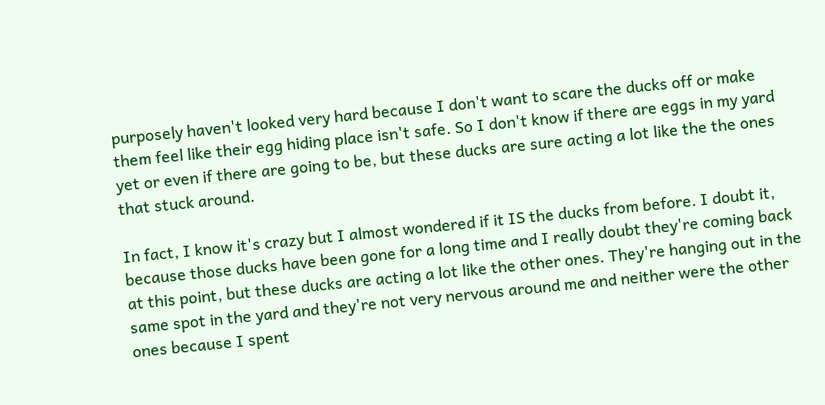purposely haven't looked very hard because I don't want to scare the ducks off or make them feel like their egg hiding place isn't safe. So I don't know if there are eggs in my yard yet or even if there are going to be, but these ducks are sure acting a lot like the the ones that stuck around.

In fact, I know it's crazy but I almost wondered if it IS the ducks from before. I doubt it, because those ducks have been gone for a long time and I really doubt they're coming back at this point, but these ducks are acting a lot like the other ones. They're hanging out in the same spot in the yard and they're not very nervous around me and neither were the other ones because I spent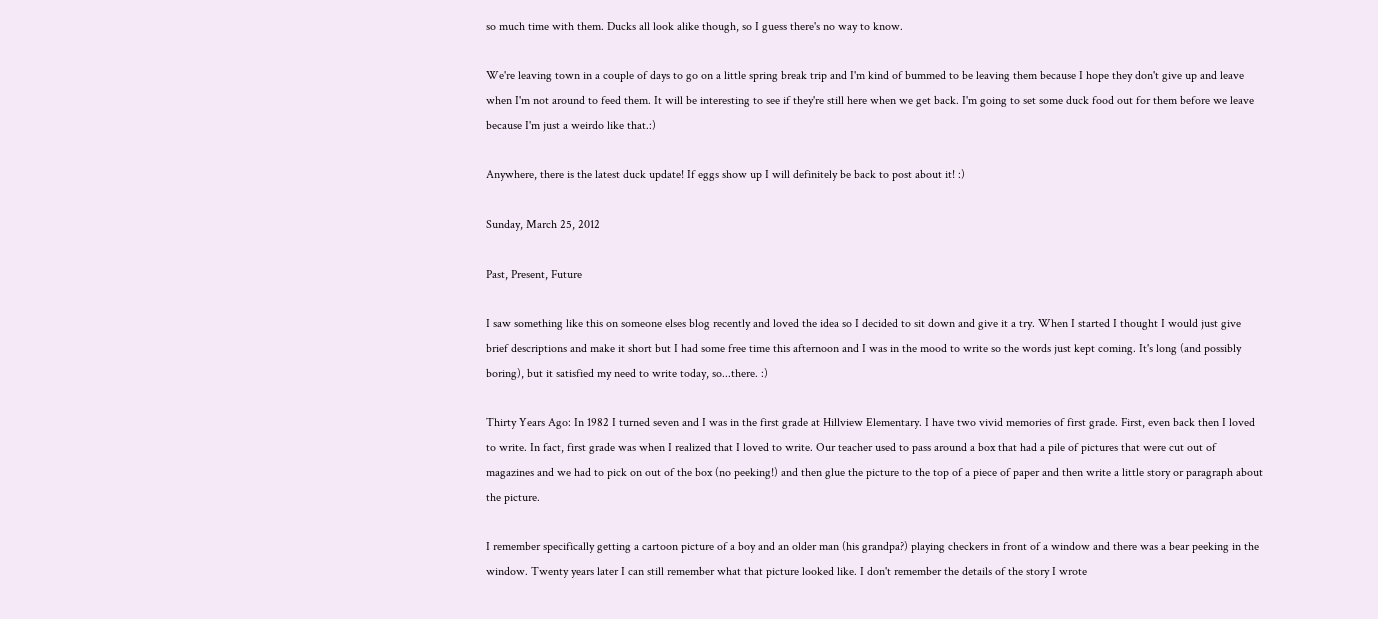so much time with them. Ducks all look alike though, so I guess there's no way to know.

We're leaving town in a couple of days to go on a little spring break trip and I'm kind of bummed to be leaving them because I hope they don't give up and leave when I'm not around to feed them. It will be interesting to see if they're still here when we get back. I'm going to set some duck food out for them before we leave because I'm just a weirdo like that.:)

Anywhere, there is the latest duck update! If eggs show up I will definitely be back to post about it! :)

Sunday, March 25, 2012

Past, Present, Future

I saw something like this on someone elses blog recently and loved the idea so I decided to sit down and give it a try. When I started I thought I would just give brief descriptions and make it short but I had some free time this afternoon and I was in the mood to write so the words just kept coming. It's long (and possibly boring), but it satisfied my need to write today, so...there. :)

Thirty Years Ago: In 1982 I turned seven and I was in the first grade at Hillview Elementary. I have two vivid memories of first grade. First, even back then I loved to write. In fact, first grade was when I realized that I loved to write. Our teacher used to pass around a box that had a pile of pictures that were cut out of magazines and we had to pick on out of the box (no peeking!) and then glue the picture to the top of a piece of paper and then write a little story or paragraph about the picture.

I remember specifically getting a cartoon picture of a boy and an older man (his grandpa?) playing checkers in front of a window and there was a bear peeking in the window. Twenty years later I can still remember what that picture looked like. I don't remember the details of the story I wrote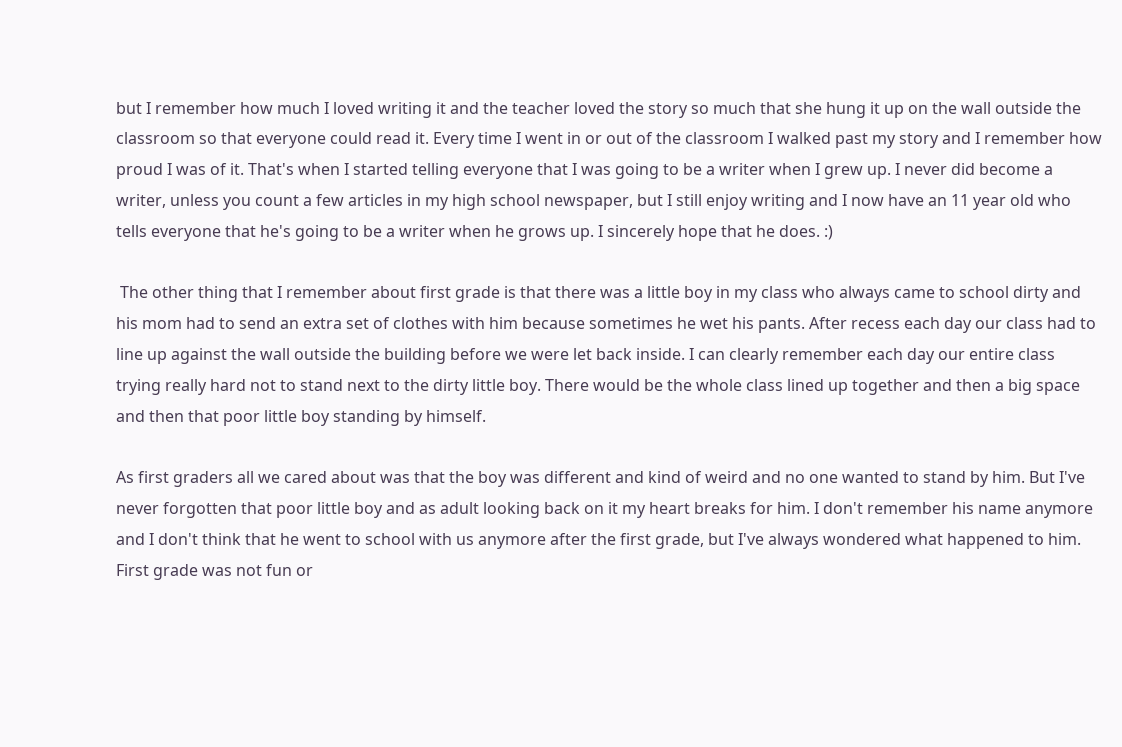but I remember how much I loved writing it and the teacher loved the story so much that she hung it up on the wall outside the classroom so that everyone could read it. Every time I went in or out of the classroom I walked past my story and I remember how proud I was of it. That's when I started telling everyone that I was going to be a writer when I grew up. I never did become a writer, unless you count a few articles in my high school newspaper, but I still enjoy writing and I now have an 11 year old who tells everyone that he's going to be a writer when he grows up. I sincerely hope that he does. :)

 The other thing that I remember about first grade is that there was a little boy in my class who always came to school dirty and his mom had to send an extra set of clothes with him because sometimes he wet his pants. After recess each day our class had to line up against the wall outside the building before we were let back inside. I can clearly remember each day our entire class trying really hard not to stand next to the dirty little boy. There would be the whole class lined up together and then a big space and then that poor little boy standing by himself.

As first graders all we cared about was that the boy was different and kind of weird and no one wanted to stand by him. But I've never forgotten that poor little boy and as adult looking back on it my heart breaks for him. I don't remember his name anymore and I don't think that he went to school with us anymore after the first grade, but I've always wondered what happened to him. First grade was not fun or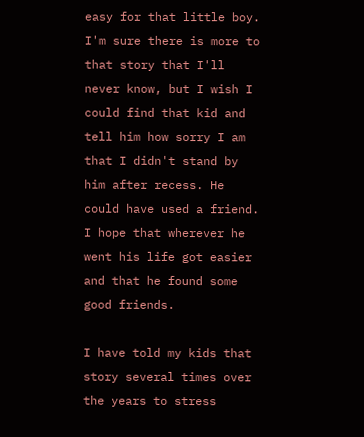easy for that little boy. I'm sure there is more to that story that I'll never know, but I wish I could find that kid and tell him how sorry I am that I didn't stand by him after recess. He could have used a friend. I hope that wherever he went his life got easier and that he found some good friends.

I have told my kids that story several times over the years to stress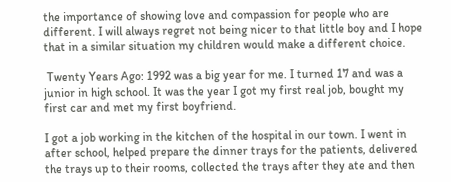the importance of showing love and compassion for people who are different. I will always regret not being nicer to that little boy and I hope that in a similar situation my children would make a different choice.

 Twenty Years Ago: 1992 was a big year for me. I turned 17 and was a junior in high school. It was the year I got my first real job, bought my first car and met my first boyfriend.

I got a job working in the kitchen of the hospital in our town. I went in after school, helped prepare the dinner trays for the patients, delivered the trays up to their rooms, collected the trays after they ate and then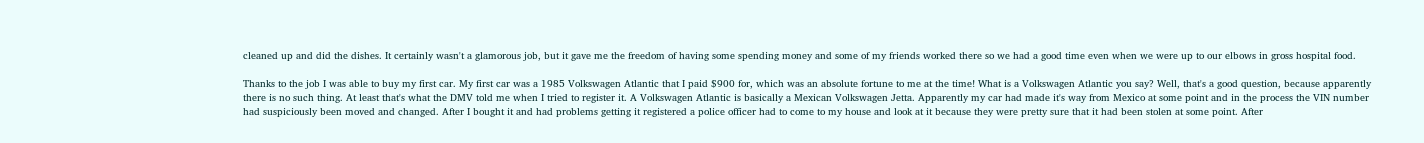cleaned up and did the dishes. It certainly wasn't a glamorous job, but it gave me the freedom of having some spending money and some of my friends worked there so we had a good time even when we were up to our elbows in gross hospital food.

Thanks to the job I was able to buy my first car. My first car was a 1985 Volkswagen Atlantic that I paid $900 for, which was an absolute fortune to me at the time! What is a Volkswagen Atlantic you say? Well, that's a good question, because apparently there is no such thing. At least that's what the DMV told me when I tried to register it. A Volkswagen Atlantic is basically a Mexican Volkswagen Jetta. Apparently my car had made it's way from Mexico at some point and in the process the VIN number had suspiciously been moved and changed. After I bought it and had problems getting it registered a police officer had to come to my house and look at it because they were pretty sure that it had been stolen at some point. After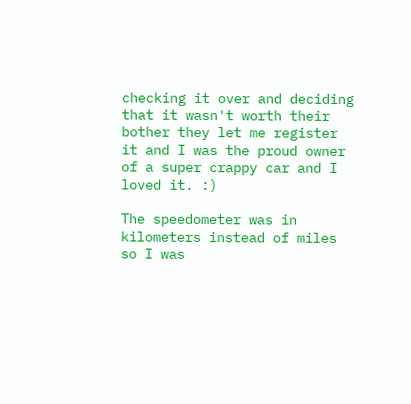checking it over and deciding that it wasn't worth their bother they let me register it and I was the proud owner of a super crappy car and I loved it. :)

The speedometer was in kilometers instead of miles so I was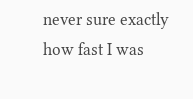never sure exactly how fast I was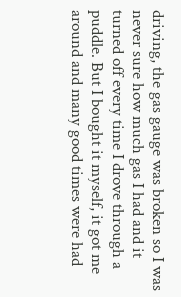driving, the gas gauge was broken so I was never sure how much gas I had and it turned off every time I drove through a puddle. But I bought it myself, it got me around and many good times were had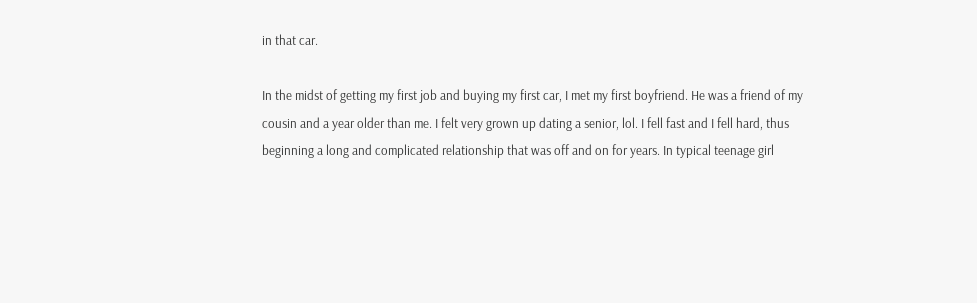in that car.

In the midst of getting my first job and buying my first car, I met my first boyfriend. He was a friend of my cousin and a year older than me. I felt very grown up dating a senior, lol. I fell fast and I fell hard, thus beginning a long and complicated relationship that was off and on for years. In typical teenage girl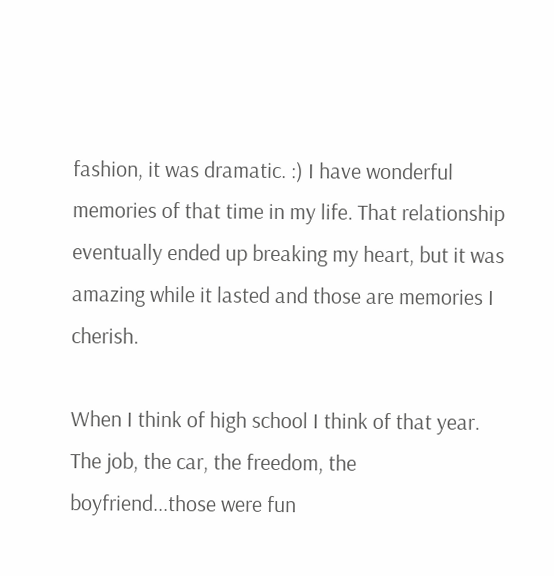fashion, it was dramatic. :) I have wonderful memories of that time in my life. That relationship eventually ended up breaking my heart, but it was amazing while it lasted and those are memories I cherish.

When I think of high school I think of that year. The job, the car, the freedom, the boyfriend...those were fun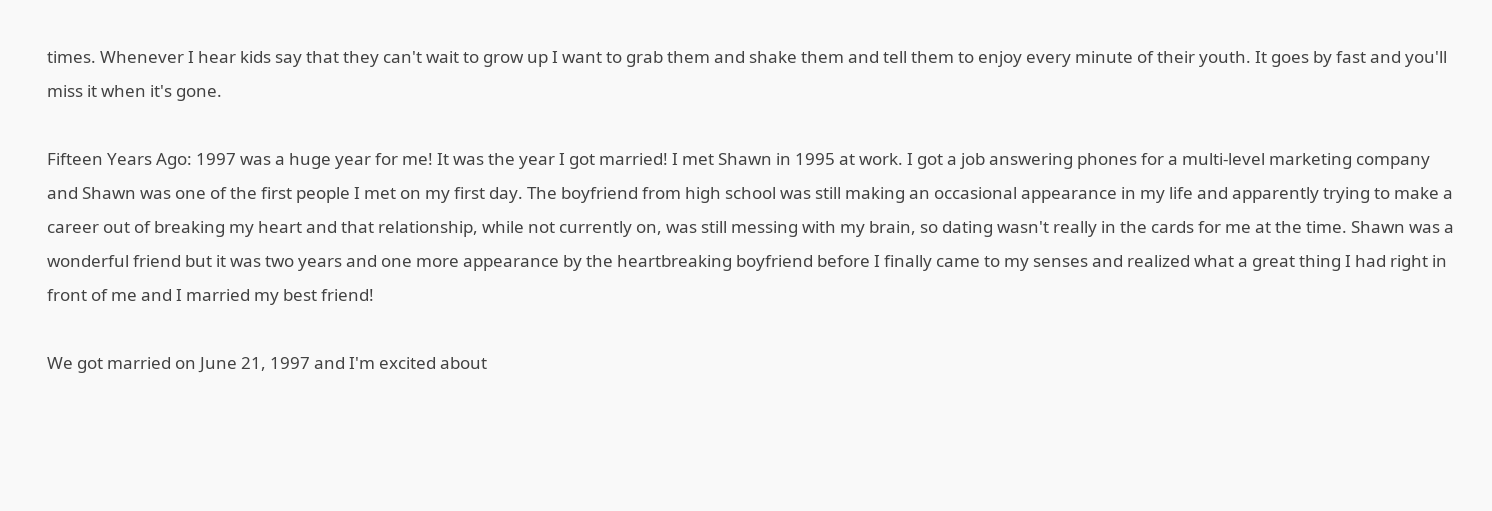times. Whenever I hear kids say that they can't wait to grow up I want to grab them and shake them and tell them to enjoy every minute of their youth. It goes by fast and you'll miss it when it's gone.

Fifteen Years Ago: 1997 was a huge year for me! It was the year I got married! I met Shawn in 1995 at work. I got a job answering phones for a multi-level marketing company and Shawn was one of the first people I met on my first day. The boyfriend from high school was still making an occasional appearance in my life and apparently trying to make a career out of breaking my heart and that relationship, while not currently on, was still messing with my brain, so dating wasn't really in the cards for me at the time. Shawn was a wonderful friend but it was two years and one more appearance by the heartbreaking boyfriend before I finally came to my senses and realized what a great thing I had right in front of me and I married my best friend!

We got married on June 21, 1997 and I'm excited about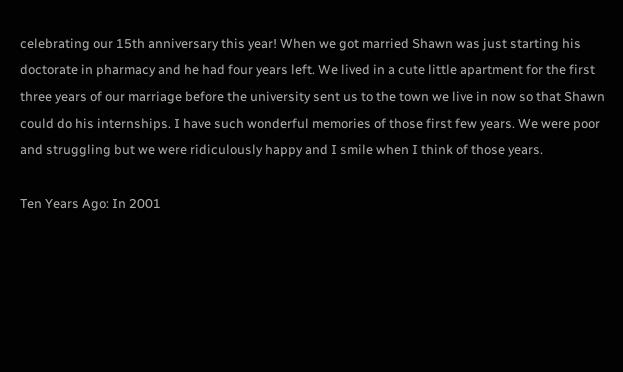celebrating our 15th anniversary this year! When we got married Shawn was just starting his doctorate in pharmacy and he had four years left. We lived in a cute little apartment for the first three years of our marriage before the university sent us to the town we live in now so that Shawn could do his internships. I have such wonderful memories of those first few years. We were poor and struggling but we were ridiculously happy and I smile when I think of those years.

Ten Years Ago: In 2001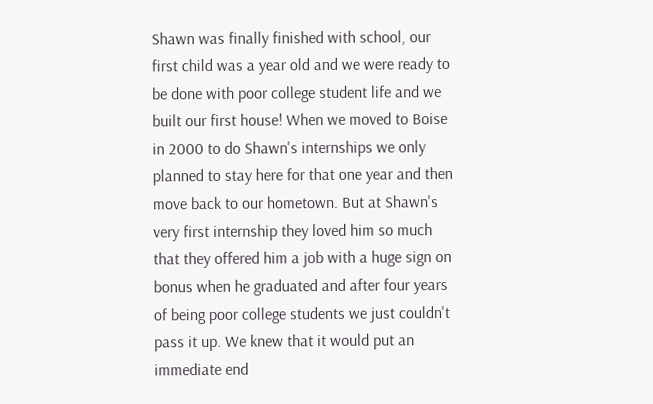Shawn was finally finished with school, our first child was a year old and we were ready to be done with poor college student life and we built our first house! When we moved to Boise in 2000 to do Shawn's internships we only planned to stay here for that one year and then move back to our hometown. But at Shawn's very first internship they loved him so much that they offered him a job with a huge sign on bonus when he graduated and after four years of being poor college students we just couldn't pass it up. We knew that it would put an immediate end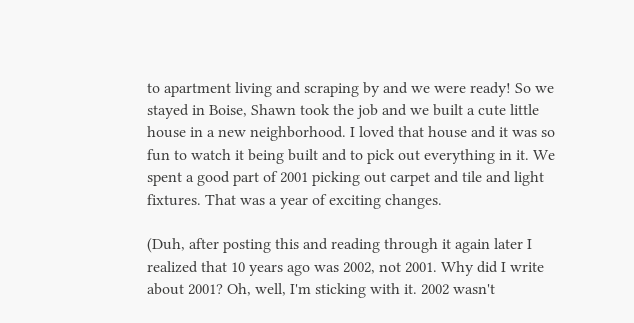to apartment living and scraping by and we were ready! So we stayed in Boise, Shawn took the job and we built a cute little house in a new neighborhood. I loved that house and it was so fun to watch it being built and to pick out everything in it. We spent a good part of 2001 picking out carpet and tile and light fixtures. That was a year of exciting changes.

(Duh, after posting this and reading through it again later I realized that 10 years ago was 2002, not 2001. Why did I write about 2001? Oh, well, I'm sticking with it. 2002 wasn't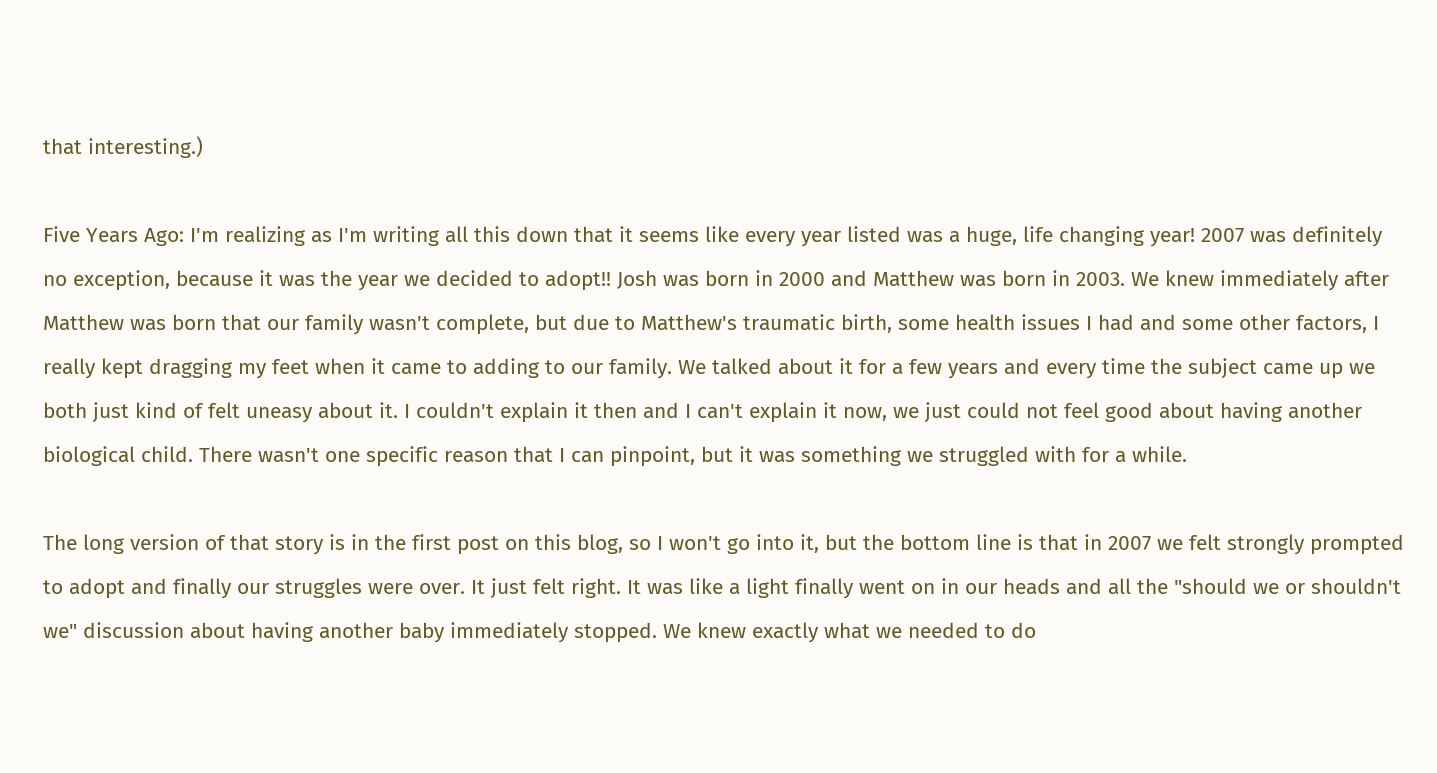that interesting.)

Five Years Ago: I'm realizing as I'm writing all this down that it seems like every year listed was a huge, life changing year! 2007 was definitely no exception, because it was the year we decided to adopt!! Josh was born in 2000 and Matthew was born in 2003. We knew immediately after Matthew was born that our family wasn't complete, but due to Matthew's traumatic birth, some health issues I had and some other factors, I really kept dragging my feet when it came to adding to our family. We talked about it for a few years and every time the subject came up we both just kind of felt uneasy about it. I couldn't explain it then and I can't explain it now, we just could not feel good about having another biological child. There wasn't one specific reason that I can pinpoint, but it was something we struggled with for a while.

The long version of that story is in the first post on this blog, so I won't go into it, but the bottom line is that in 2007 we felt strongly prompted to adopt and finally our struggles were over. It just felt right. It was like a light finally went on in our heads and all the "should we or shouldn't we" discussion about having another baby immediately stopped. We knew exactly what we needed to do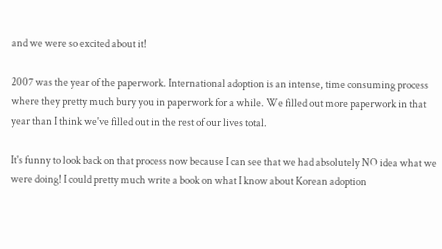and we were so excited about it!

2007 was the year of the paperwork. International adoption is an intense, time consuming process where they pretty much bury you in paperwork for a while. We filled out more paperwork in that year than I think we've filled out in the rest of our lives total.

It's funny to look back on that process now because I can see that we had absolutely NO idea what we were doing! I could pretty much write a book on what I know about Korean adoption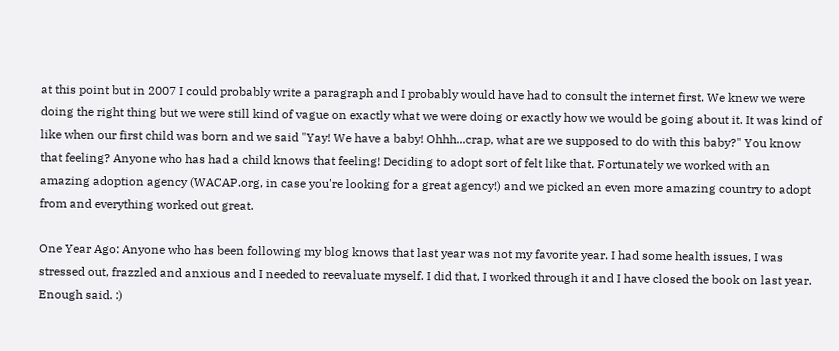at this point but in 2007 I could probably write a paragraph and I probably would have had to consult the internet first. We knew we were doing the right thing but we were still kind of vague on exactly what we were doing or exactly how we would be going about it. It was kind of like when our first child was born and we said "Yay! We have a baby! Ohhh...crap, what are we supposed to do with this baby?" You know that feeling? Anyone who has had a child knows that feeling! Deciding to adopt sort of felt like that. Fortunately we worked with an amazing adoption agency (WACAP.org, in case you're looking for a great agency!) and we picked an even more amazing country to adopt from and everything worked out great.

One Year Ago: Anyone who has been following my blog knows that last year was not my favorite year. I had some health issues, I was stressed out, frazzled and anxious and I needed to reevaluate myself. I did that, I worked through it and I have closed the book on last year. Enough said. :)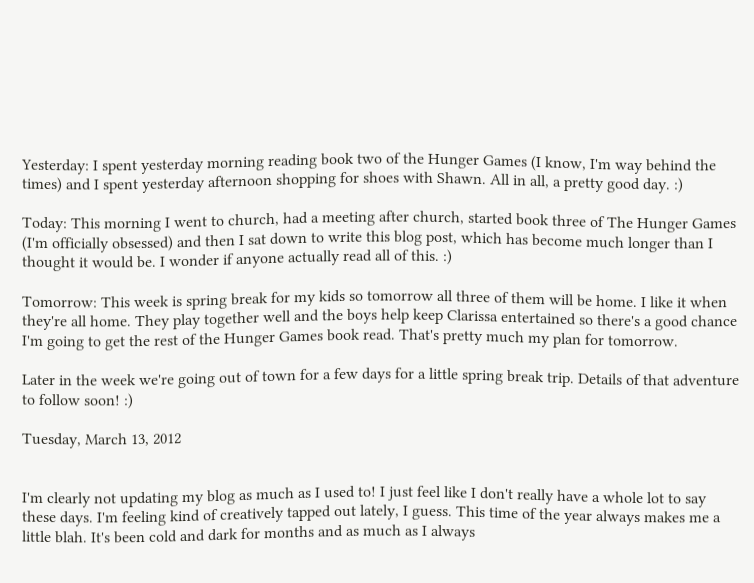Yesterday: I spent yesterday morning reading book two of the Hunger Games (I know, I'm way behind the times) and I spent yesterday afternoon shopping for shoes with Shawn. All in all, a pretty good day. :)

Today: This morning I went to church, had a meeting after church, started book three of The Hunger Games (I'm officially obsessed) and then I sat down to write this blog post, which has become much longer than I thought it would be. I wonder if anyone actually read all of this. :)

Tomorrow: This week is spring break for my kids so tomorrow all three of them will be home. I like it when they're all home. They play together well and the boys help keep Clarissa entertained so there's a good chance I'm going to get the rest of the Hunger Games book read. That's pretty much my plan for tomorrow.

Later in the week we're going out of town for a few days for a little spring break trip. Details of that adventure to follow soon! :)

Tuesday, March 13, 2012


I'm clearly not updating my blog as much as I used to! I just feel like I don't really have a whole lot to say these days. I'm feeling kind of creatively tapped out lately, I guess. This time of the year always makes me a little blah. It's been cold and dark for months and as much as I always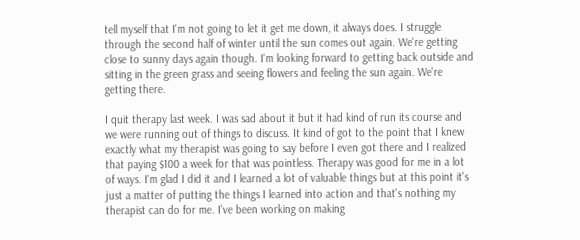tell myself that I'm not going to let it get me down, it always does. I struggle through the second half of winter until the sun comes out again. We're getting close to sunny days again though. I'm looking forward to getting back outside and sitting in the green grass and seeing flowers and feeling the sun again. We're getting there.

I quit therapy last week. I was sad about it but it had kind of run its course and we were running out of things to discuss. It kind of got to the point that I knew exactly what my therapist was going to say before I even got there and I realized that paying $100 a week for that was pointless. Therapy was good for me in a lot of ways. I'm glad I did it and I learned a lot of valuable things but at this point it's just a matter of putting the things I learned into action and that's nothing my therapist can do for me. I've been working on making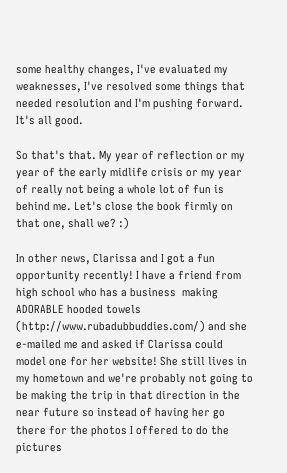some healthy changes, I've evaluated my weaknesses, I've resolved some things that needed resolution and I'm pushing forward. It's all good.

So that's that. My year of reflection or my year of the early midlife crisis or my year of really not being a whole lot of fun is behind me. Let's close the book firmly on that one, shall we? :)

In other news, Clarissa and I got a fun opportunity recently! I have a friend from high school who has a business  making ADORABLE hooded towels (http://www.rubadubbuddies.com/) and she e-mailed me and asked if Clarissa could model one for her website! She still lives in my hometown and we're probably not going to be making the trip in that direction in the near future so instead of having her go there for the photos I offered to do the pictures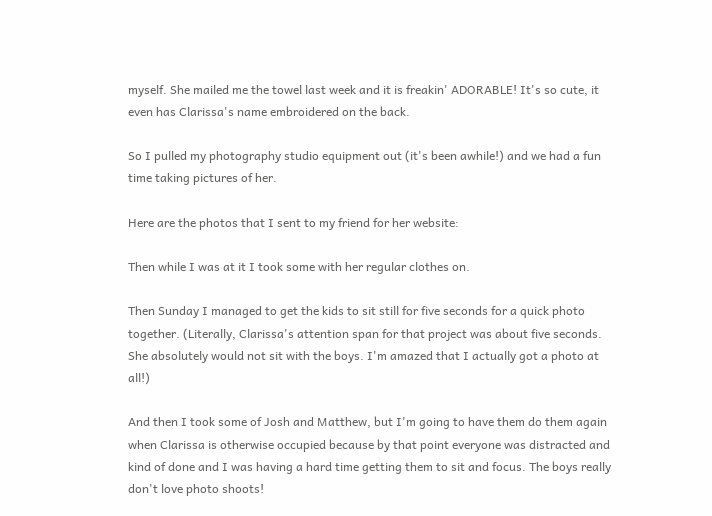myself. She mailed me the towel last week and it is freakin' ADORABLE! It's so cute, it even has Clarissa's name embroidered on the back.

So I pulled my photography studio equipment out (it's been awhile!) and we had a fun time taking pictures of her.

Here are the photos that I sent to my friend for her website:

Then while I was at it I took some with her regular clothes on.

Then Sunday I managed to get the kids to sit still for five seconds for a quick photo together. (Literally, Clarissa's attention span for that project was about five seconds. She absolutely would not sit with the boys. I'm amazed that I actually got a photo at all!)

And then I took some of Josh and Matthew, but I'm going to have them do them again when Clarissa is otherwise occupied because by that point everyone was distracted and kind of done and I was having a hard time getting them to sit and focus. The boys really don't love photo shoots!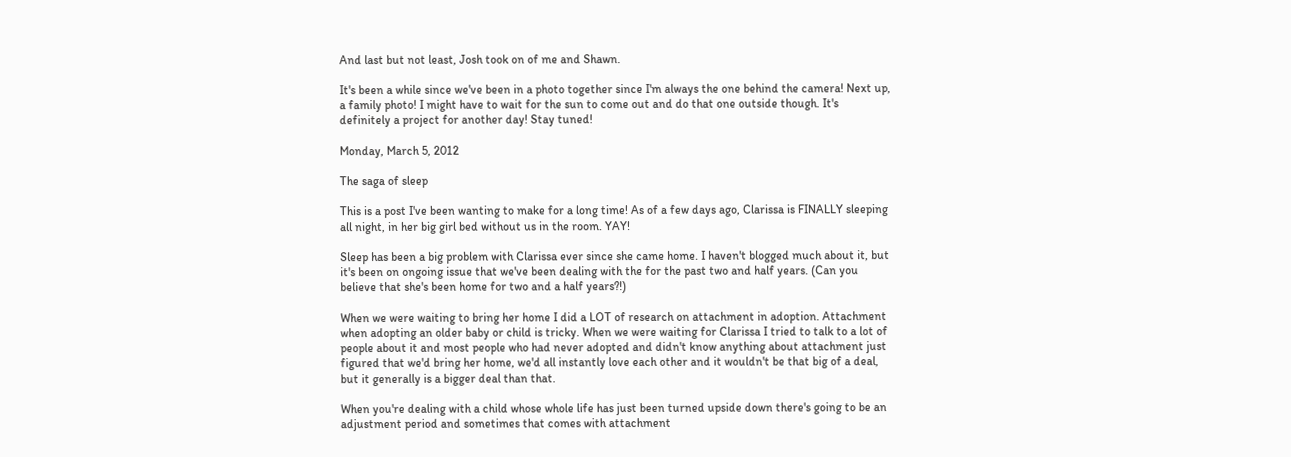And last but not least, Josh took on of me and Shawn.

It's been a while since we've been in a photo together since I'm always the one behind the camera! Next up, a family photo! I might have to wait for the sun to come out and do that one outside though. It's definitely a project for another day! Stay tuned!

Monday, March 5, 2012

The saga of sleep

This is a post I've been wanting to make for a long time! As of a few days ago, Clarissa is FINALLY sleeping all night, in her big girl bed without us in the room. YAY!

Sleep has been a big problem with Clarissa ever since she came home. I haven't blogged much about it, but it's been on ongoing issue that we've been dealing with the for the past two and half years. (Can you believe that she's been home for two and a half years?!)

When we were waiting to bring her home I did a LOT of research on attachment in adoption. Attachment when adopting an older baby or child is tricky. When we were waiting for Clarissa I tried to talk to a lot of people about it and most people who had never adopted and didn't know anything about attachment just figured that we'd bring her home, we'd all instantly love each other and it wouldn't be that big of a deal, but it generally is a bigger deal than that.

When you're dealing with a child whose whole life has just been turned upside down there's going to be an adjustment period and sometimes that comes with attachment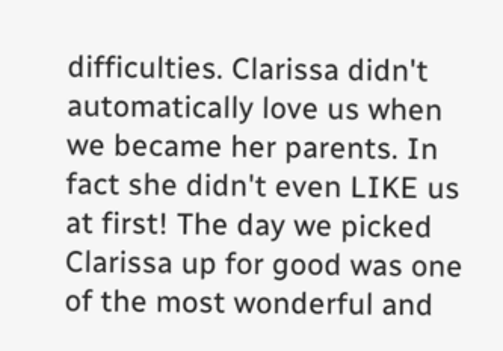difficulties. Clarissa didn't automatically love us when we became her parents. In fact she didn't even LIKE us at first! The day we picked Clarissa up for good was one of the most wonderful and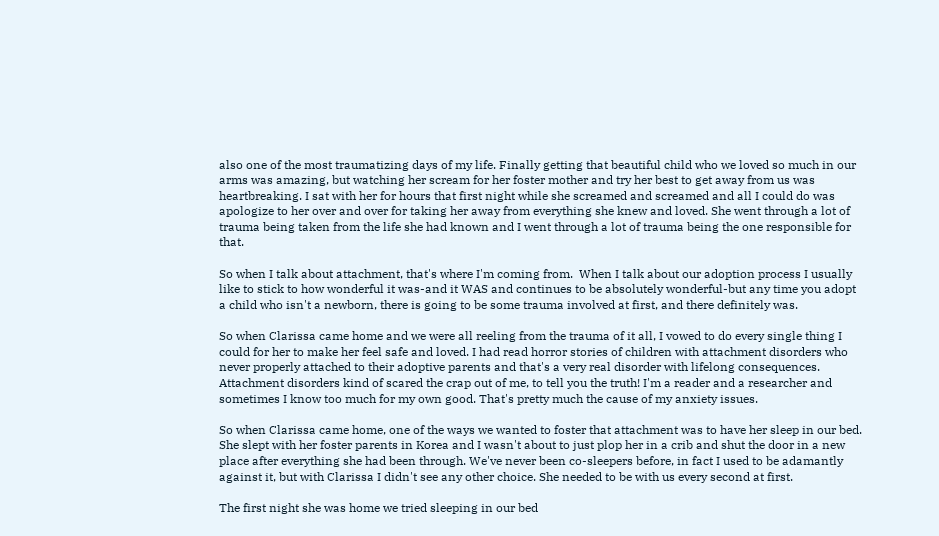also one of the most traumatizing days of my life. Finally getting that beautiful child who we loved so much in our arms was amazing, but watching her scream for her foster mother and try her best to get away from us was heartbreaking. I sat with her for hours that first night while she screamed and screamed and all I could do was apologize to her over and over for taking her away from everything she knew and loved. She went through a lot of trauma being taken from the life she had known and I went through a lot of trauma being the one responsible for that.

So when I talk about attachment, that's where I'm coming from.  When I talk about our adoption process I usually like to stick to how wonderful it was-and it WAS and continues to be absolutely wonderful-but any time you adopt a child who isn't a newborn, there is going to be some trauma involved at first, and there definitely was.

So when Clarissa came home and we were all reeling from the trauma of it all, I vowed to do every single thing I could for her to make her feel safe and loved. I had read horror stories of children with attachment disorders who never properly attached to their adoptive parents and that's a very real disorder with lifelong consequences. Attachment disorders kind of scared the crap out of me, to tell you the truth! I'm a reader and a researcher and sometimes I know too much for my own good. That's pretty much the cause of my anxiety issues.

So when Clarissa came home, one of the ways we wanted to foster that attachment was to have her sleep in our bed. She slept with her foster parents in Korea and I wasn't about to just plop her in a crib and shut the door in a new place after everything she had been through. We've never been co-sleepers before, in fact I used to be adamantly against it, but with Clarissa I didn't see any other choice. She needed to be with us every second at first.

The first night she was home we tried sleeping in our bed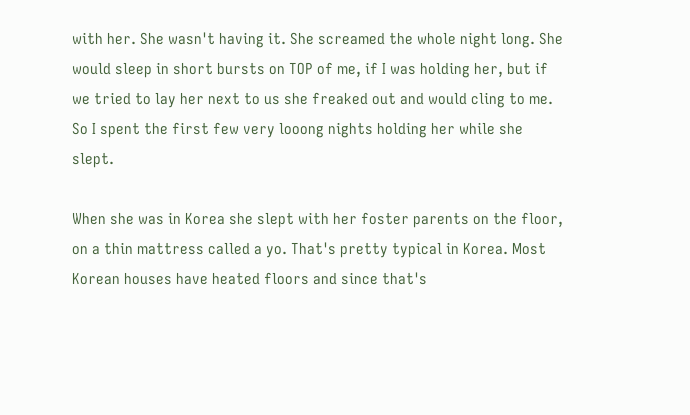with her. She wasn't having it. She screamed the whole night long. She would sleep in short bursts on TOP of me, if I was holding her, but if we tried to lay her next to us she freaked out and would cling to me. So I spent the first few very looong nights holding her while she slept.

When she was in Korea she slept with her foster parents on the floor, on a thin mattress called a yo. That's pretty typical in Korea. Most Korean houses have heated floors and since that's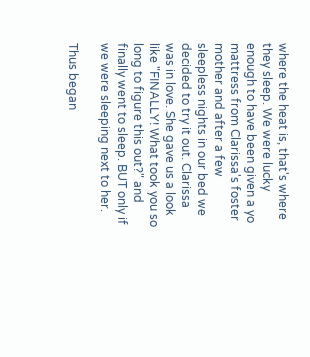where the heat is, that's where they sleep. We were lucky enough to have been given a yo mattress from Clarissa's foster mother and after a few sleepless nights in our bed we decided to try it out. Clarissa was in love. She gave us a look like "FINALLY! What took you so long to figure this out?" and finally went to sleep. BUT only if we were sleeping next to her.

Thus began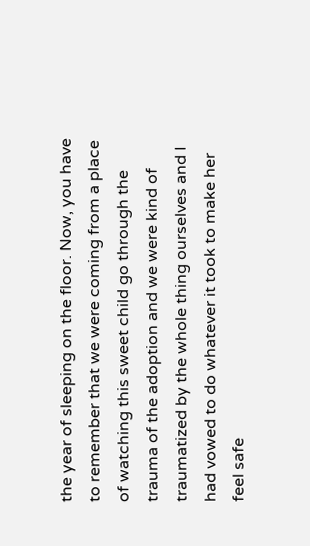the year of sleeping on the floor. Now, you have to remember that we were coming from a place of watching this sweet child go through the trauma of the adoption and we were kind of traumatized by the whole thing ourselves and I had vowed to do whatever it took to make her feel safe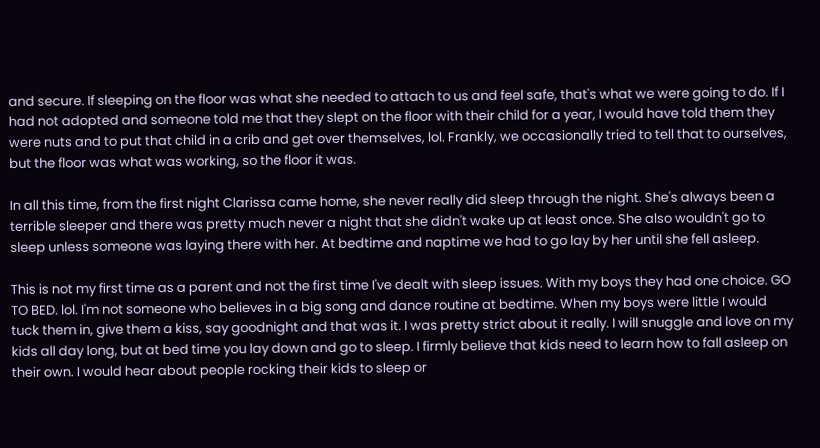and secure. If sleeping on the floor was what she needed to attach to us and feel safe, that's what we were going to do. If I had not adopted and someone told me that they slept on the floor with their child for a year, I would have told them they were nuts and to put that child in a crib and get over themselves, lol. Frankly, we occasionally tried to tell that to ourselves, but the floor was what was working, so the floor it was.

In all this time, from the first night Clarissa came home, she never really did sleep through the night. She's always been a terrible sleeper and there was pretty much never a night that she didn't wake up at least once. She also wouldn't go to sleep unless someone was laying there with her. At bedtime and naptime we had to go lay by her until she fell asleep.

This is not my first time as a parent and not the first time I've dealt with sleep issues. With my boys they had one choice. GO TO BED. lol. I'm not someone who believes in a big song and dance routine at bedtime. When my boys were little I would tuck them in, give them a kiss, say goodnight and that was it. I was pretty strict about it really. I will snuggle and love on my kids all day long, but at bed time you lay down and go to sleep. I firmly believe that kids need to learn how to fall asleep on their own. I would hear about people rocking their kids to sleep or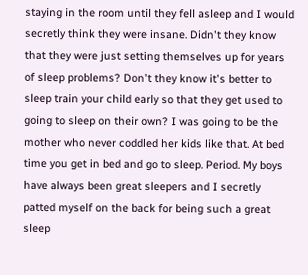staying in the room until they fell asleep and I would secretly think they were insane. Didn't they know that they were just setting themselves up for years of sleep problems? Don't they know it's better to sleep train your child early so that they get used to going to sleep on their own? I was going to be the mother who never coddled her kids like that. At bed time you get in bed and go to sleep. Period. My boys have always been great sleepers and I secretly patted myself on the back for being such a great sleep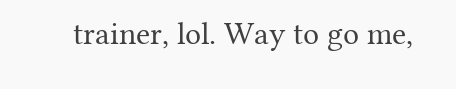trainer, lol. Way to go me,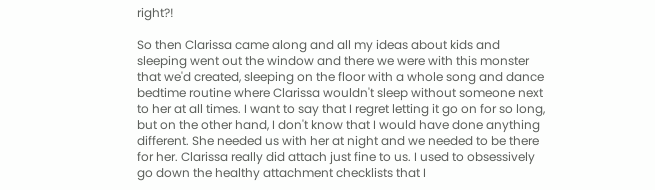right?!

So then Clarissa came along and all my ideas about kids and sleeping went out the window and there we were with this monster that we'd created, sleeping on the floor with a whole song and dance bedtime routine where Clarissa wouldn't sleep without someone next to her at all times. I want to say that I regret letting it go on for so long, but on the other hand, I don't know that I would have done anything different. She needed us with her at night and we needed to be there for her. Clarissa really did attach just fine to us. I used to obsessively go down the healthy attachment checklists that I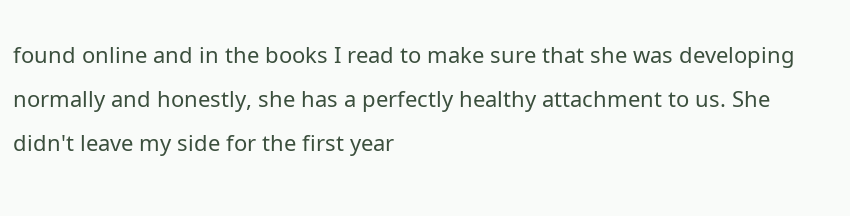found online and in the books I read to make sure that she was developing normally and honestly, she has a perfectly healthy attachment to us. She didn't leave my side for the first year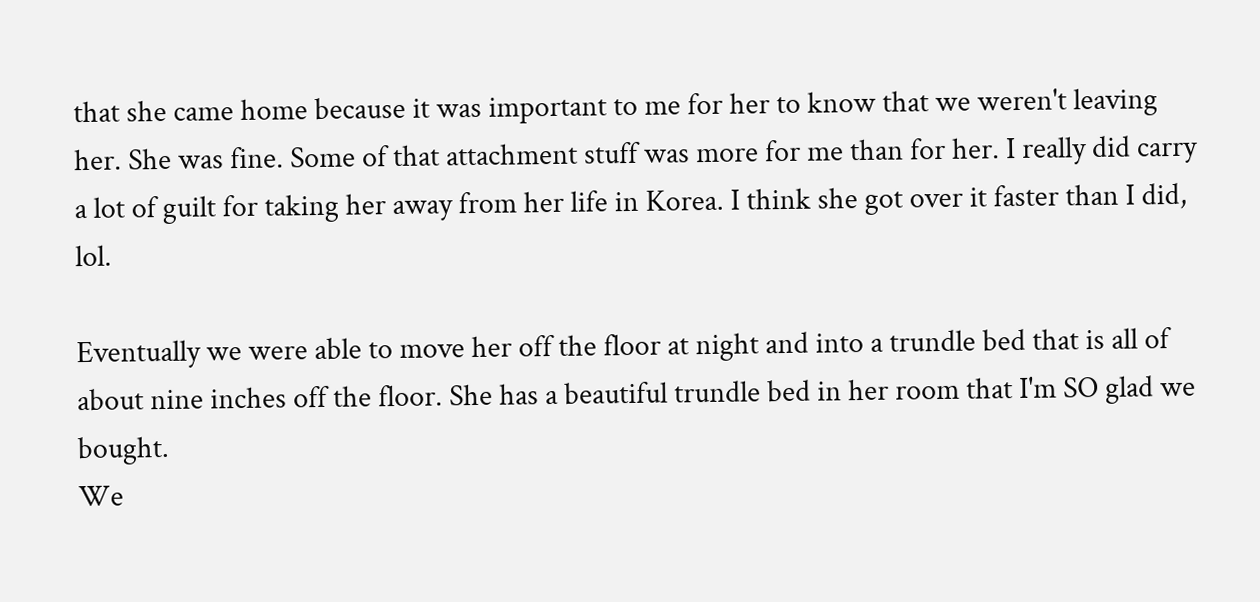that she came home because it was important to me for her to know that we weren't leaving her. She was fine. Some of that attachment stuff was more for me than for her. I really did carry a lot of guilt for taking her away from her life in Korea. I think she got over it faster than I did, lol.

Eventually we were able to move her off the floor at night and into a trundle bed that is all of about nine inches off the floor. She has a beautiful trundle bed in her room that I'm SO glad we bought.
We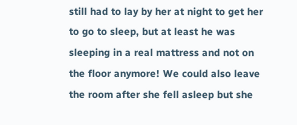still had to lay by her at night to get her to go to sleep, but at least he was sleeping in a real mattress and not on the floor anymore! We could also leave the room after she fell asleep but she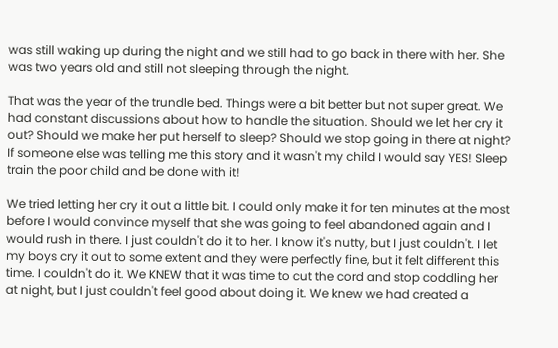was still waking up during the night and we still had to go back in there with her. She was two years old and still not sleeping through the night.

That was the year of the trundle bed. Things were a bit better but not super great. We had constant discussions about how to handle the situation. Should we let her cry it out? Should we make her put herself to sleep? Should we stop going in there at night? If someone else was telling me this story and it wasn't my child I would say YES! Sleep train the poor child and be done with it!

We tried letting her cry it out a little bit. I could only make it for ten minutes at the most before I would convince myself that she was going to feel abandoned again and I would rush in there. I just couldn't do it to her. I know it's nutty, but I just couldn't. I let my boys cry it out to some extent and they were perfectly fine, but it felt different this time. I couldn't do it. We KNEW that it was time to cut the cord and stop coddling her at night, but I just couldn't feel good about doing it. We knew we had created a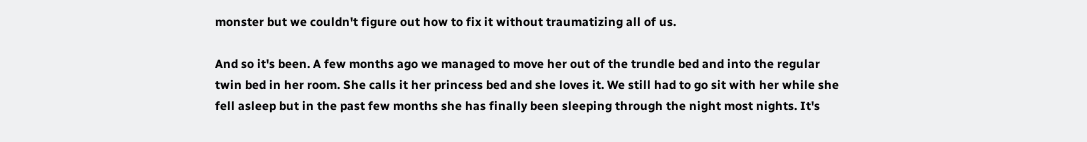monster but we couldn't figure out how to fix it without traumatizing all of us.

And so it's been. A few months ago we managed to move her out of the trundle bed and into the regular twin bed in her room. She calls it her princess bed and she loves it. We still had to go sit with her while she fell asleep but in the past few months she has finally been sleeping through the night most nights. It's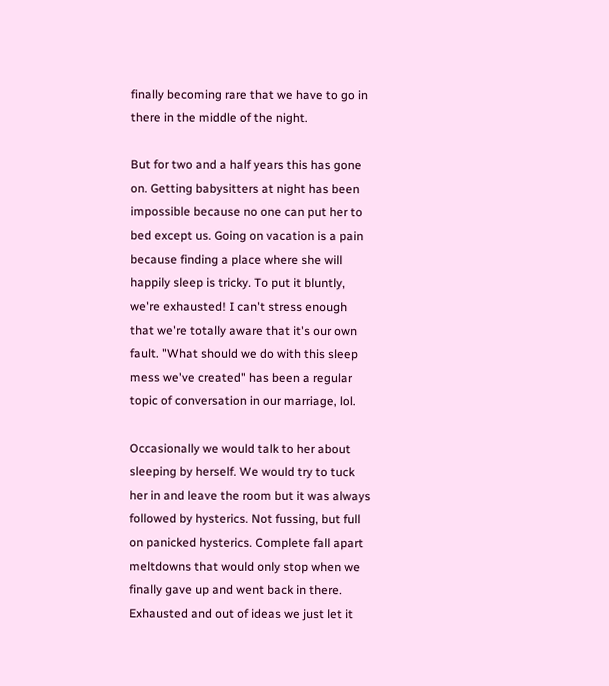finally becoming rare that we have to go in there in the middle of the night.

But for two and a half years this has gone on. Getting babysitters at night has been impossible because no one can put her to bed except us. Going on vacation is a pain because finding a place where she will happily sleep is tricky. To put it bluntly, we're exhausted! I can't stress enough that we're totally aware that it's our own fault. "What should we do with this sleep mess we've created" has been a regular topic of conversation in our marriage, lol.

Occasionally we would talk to her about sleeping by herself. We would try to tuck her in and leave the room but it was always followed by hysterics. Not fussing, but full on panicked hysterics. Complete fall apart meltdowns that would only stop when we finally gave up and went back in there. Exhausted and out of ideas we just let it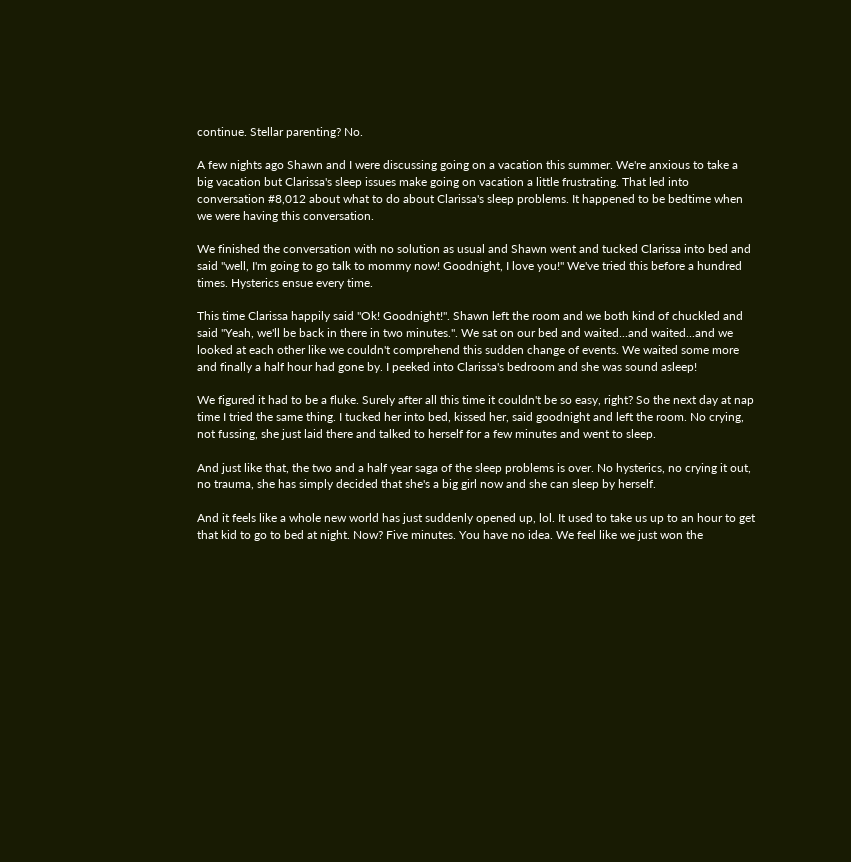continue. Stellar parenting? No.

A few nights ago Shawn and I were discussing going on a vacation this summer. We're anxious to take a big vacation but Clarissa's sleep issues make going on vacation a little frustrating. That led into conversation #8,012 about what to do about Clarissa's sleep problems. It happened to be bedtime when we were having this conversation.

We finished the conversation with no solution as usual and Shawn went and tucked Clarissa into bed and said "well, I'm going to go talk to mommy now! Goodnight, I love you!" We've tried this before a hundred times. Hysterics ensue every time.

This time Clarissa happily said "Ok! Goodnight!". Shawn left the room and we both kind of chuckled and said "Yeah, we'll be back in there in two minutes.". We sat on our bed and waited...and waited...and we looked at each other like we couldn't comprehend this sudden change of events. We waited some more and finally a half hour had gone by. I peeked into Clarissa's bedroom and she was sound asleep!

We figured it had to be a fluke. Surely after all this time it couldn't be so easy, right? So the next day at nap time I tried the same thing. I tucked her into bed, kissed her, said goodnight and left the room. No crying, not fussing, she just laid there and talked to herself for a few minutes and went to sleep.

And just like that, the two and a half year saga of the sleep problems is over. No hysterics, no crying it out, no trauma, she has simply decided that she's a big girl now and she can sleep by herself.

And it feels like a whole new world has just suddenly opened up, lol. It used to take us up to an hour to get that kid to go to bed at night. Now? Five minutes. You have no idea. We feel like we just won the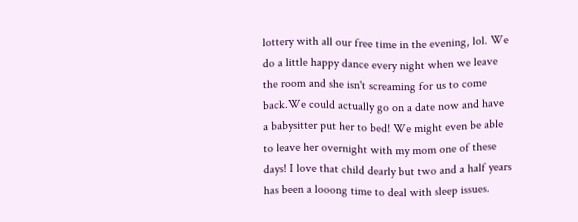lottery with all our free time in the evening, lol. We do a little happy dance every night when we leave the room and she isn't screaming for us to come back.We could actually go on a date now and have a babysitter put her to bed! We might even be able to leave her overnight with my mom one of these days! I love that child dearly but two and a half years has been a looong time to deal with sleep issues.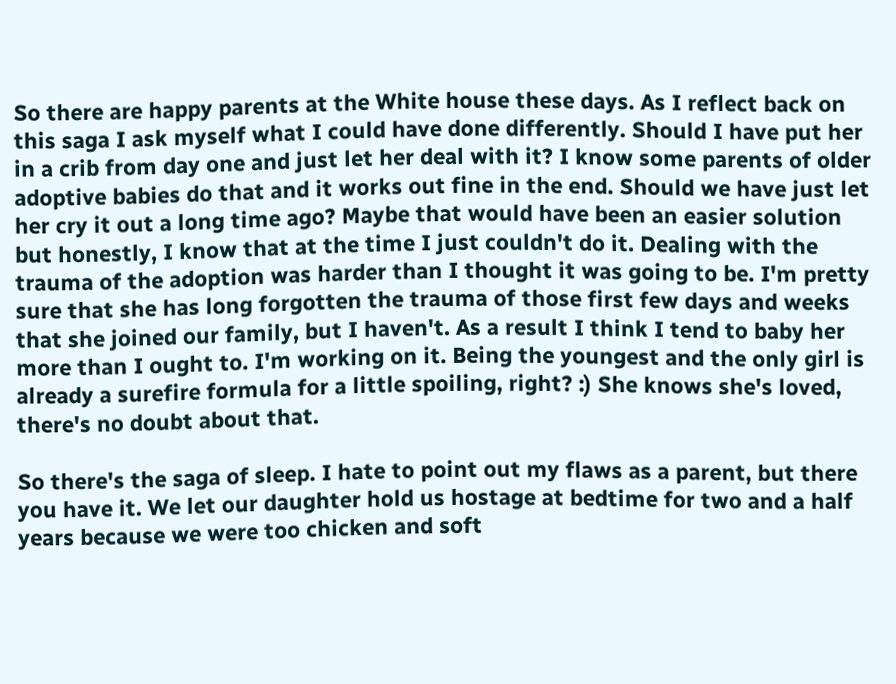So there are happy parents at the White house these days. As I reflect back on this saga I ask myself what I could have done differently. Should I have put her in a crib from day one and just let her deal with it? I know some parents of older adoptive babies do that and it works out fine in the end. Should we have just let her cry it out a long time ago? Maybe that would have been an easier solution but honestly, I know that at the time I just couldn't do it. Dealing with the trauma of the adoption was harder than I thought it was going to be. I'm pretty sure that she has long forgotten the trauma of those first few days and weeks that she joined our family, but I haven't. As a result I think I tend to baby her more than I ought to. I'm working on it. Being the youngest and the only girl is already a surefire formula for a little spoiling, right? :) She knows she's loved, there's no doubt about that.

So there's the saga of sleep. I hate to point out my flaws as a parent, but there you have it. We let our daughter hold us hostage at bedtime for two and a half years because we were too chicken and soft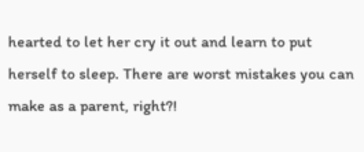hearted to let her cry it out and learn to put herself to sleep. There are worst mistakes you can make as a parent, right?!